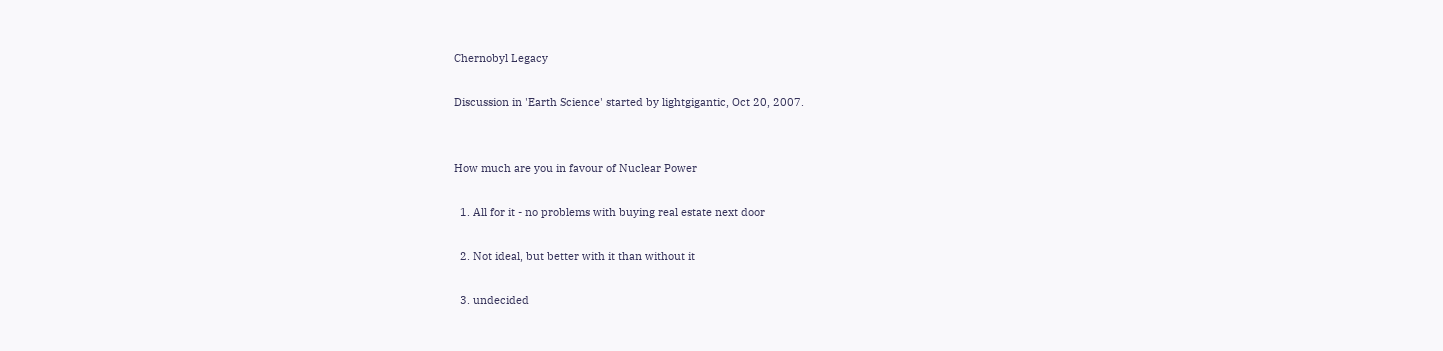Chernobyl Legacy

Discussion in 'Earth Science' started by lightgigantic, Oct 20, 2007.


How much are you in favour of Nuclear Power

  1. All for it - no problems with buying real estate next door

  2. Not ideal, but better with it than without it

  3. undecided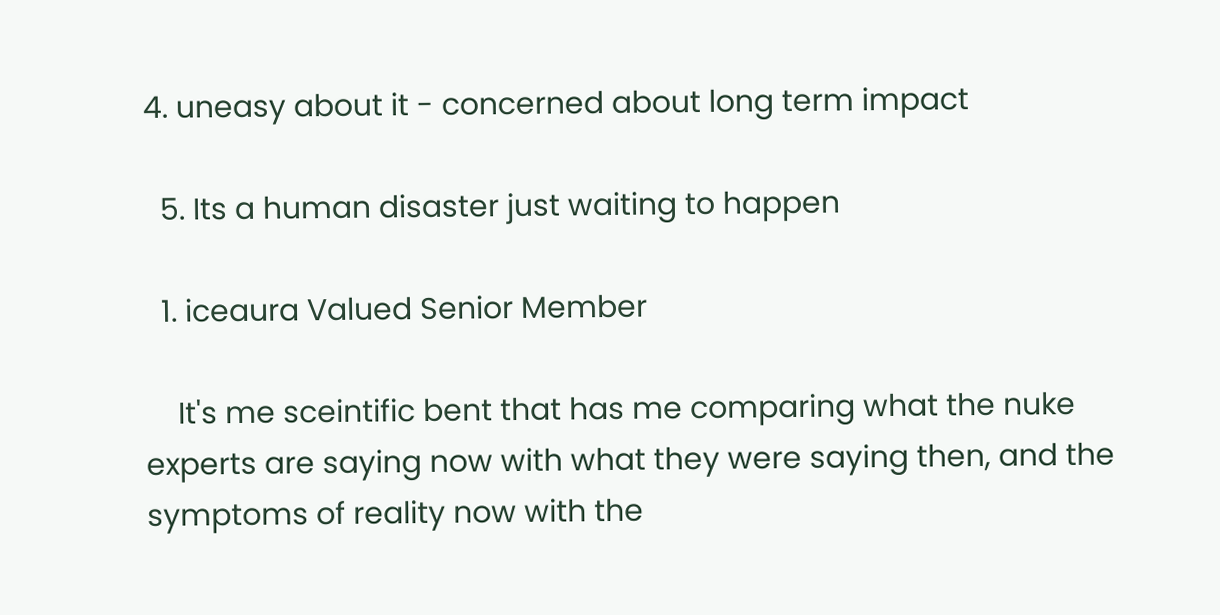4. uneasy about it - concerned about long term impact

  5. Its a human disaster just waiting to happen

  1. iceaura Valued Senior Member

    It's me sceintific bent that has me comparing what the nuke experts are saying now with what they were saying then, and the symptoms of reality now with the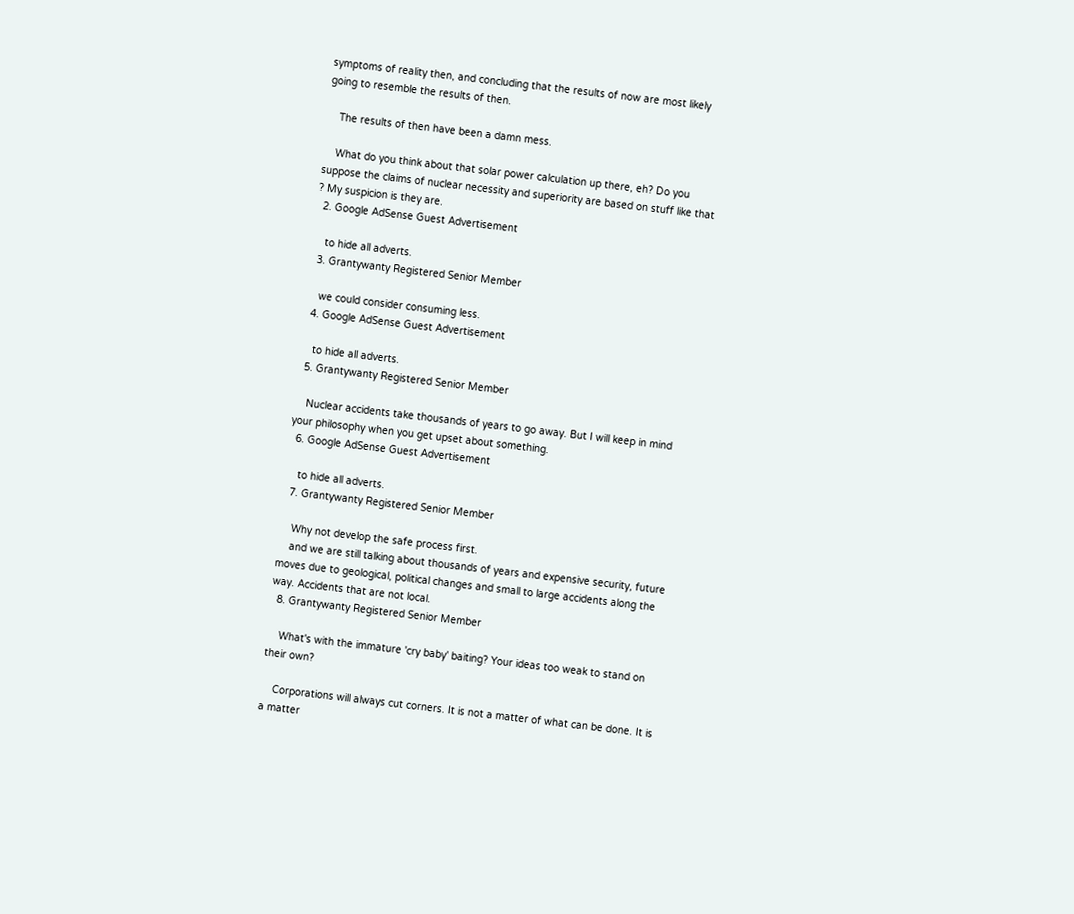symptoms of reality then, and concluding that the results of now are most likely going to resemble the results of then.

    The results of then have been a damn mess.

    What do you think about that solar power calculation up there, eh? Do you suppose the claims of nuclear necessity and superiority are based on stuff like that ? My suspicion is they are.
  2. Google AdSense Guest Advertisement

    to hide all adverts.
  3. Grantywanty Registered Senior Member

    we could consider consuming less.
  4. Google AdSense Guest Advertisement

    to hide all adverts.
  5. Grantywanty Registered Senior Member

    Nuclear accidents take thousands of years to go away. But I will keep in mind your philosophy when you get upset about something.
  6. Google AdSense Guest Advertisement

    to hide all adverts.
  7. Grantywanty Registered Senior Member

    Why not develop the safe process first.
    and we are still talking about thousands of years and expensive security, future moves due to geological, political changes and small to large accidents along the way. Accidents that are not local.
  8. Grantywanty Registered Senior Member

    What's with the immature 'cry baby' baiting? Your ideas too weak to stand on their own?

    Corporations will always cut corners. It is not a matter of what can be done. It is a matter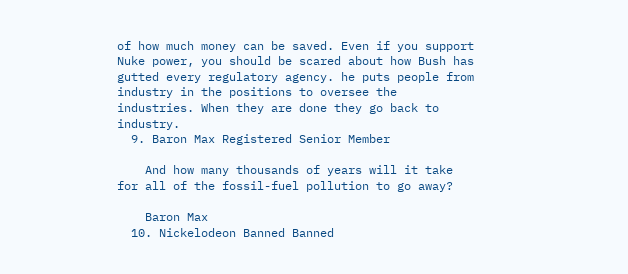of how much money can be saved. Even if you support Nuke power, you should be scared about how Bush has gutted every regulatory agency. he puts people from industry in the positions to oversee the industries. When they are done they go back to industry.
  9. Baron Max Registered Senior Member

    And how many thousands of years will it take for all of the fossil-fuel pollution to go away?

    Baron Max
  10. Nickelodeon Banned Banned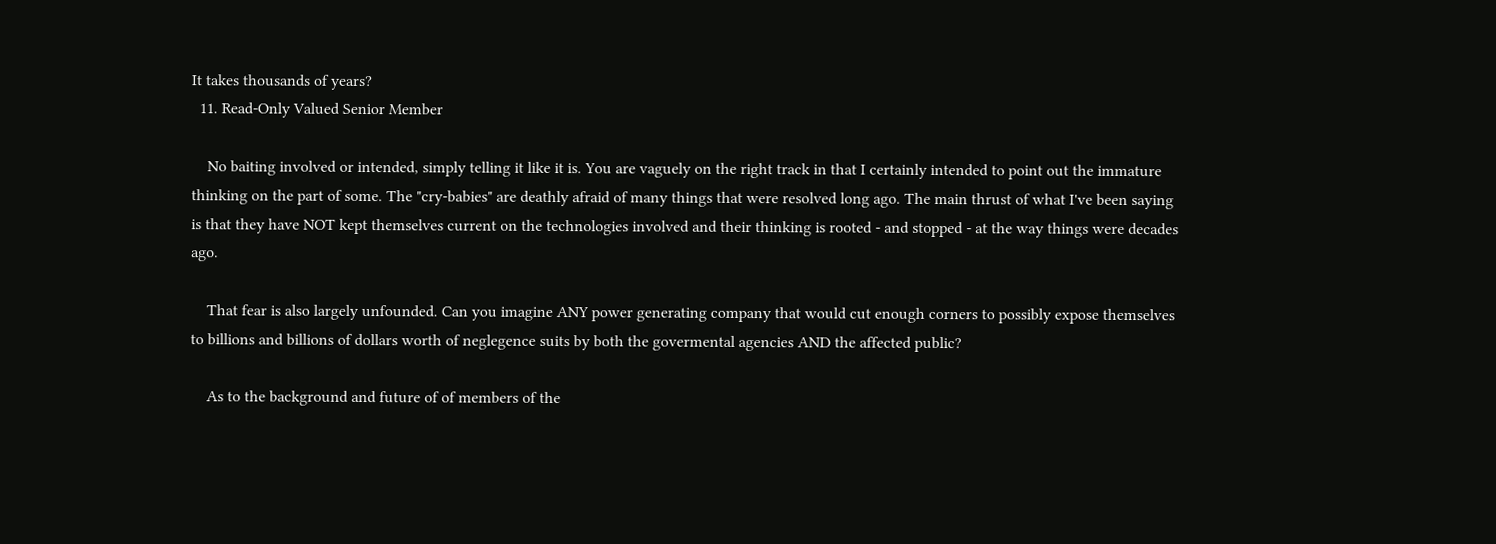It takes thousands of years?
  11. Read-Only Valued Senior Member

    No baiting involved or intended, simply telling it like it is. You are vaguely on the right track in that I certainly intended to point out the immature thinking on the part of some. The "cry-babies" are deathly afraid of many things that were resolved long ago. The main thrust of what I've been saying is that they have NOT kept themselves current on the technologies involved and their thinking is rooted - and stopped - at the way things were decades ago.

    That fear is also largely unfounded. Can you imagine ANY power generating company that would cut enough corners to possibly expose themselves to billions and billions of dollars worth of neglegence suits by both the govermental agencies AND the affected public?

    As to the background and future of of members of the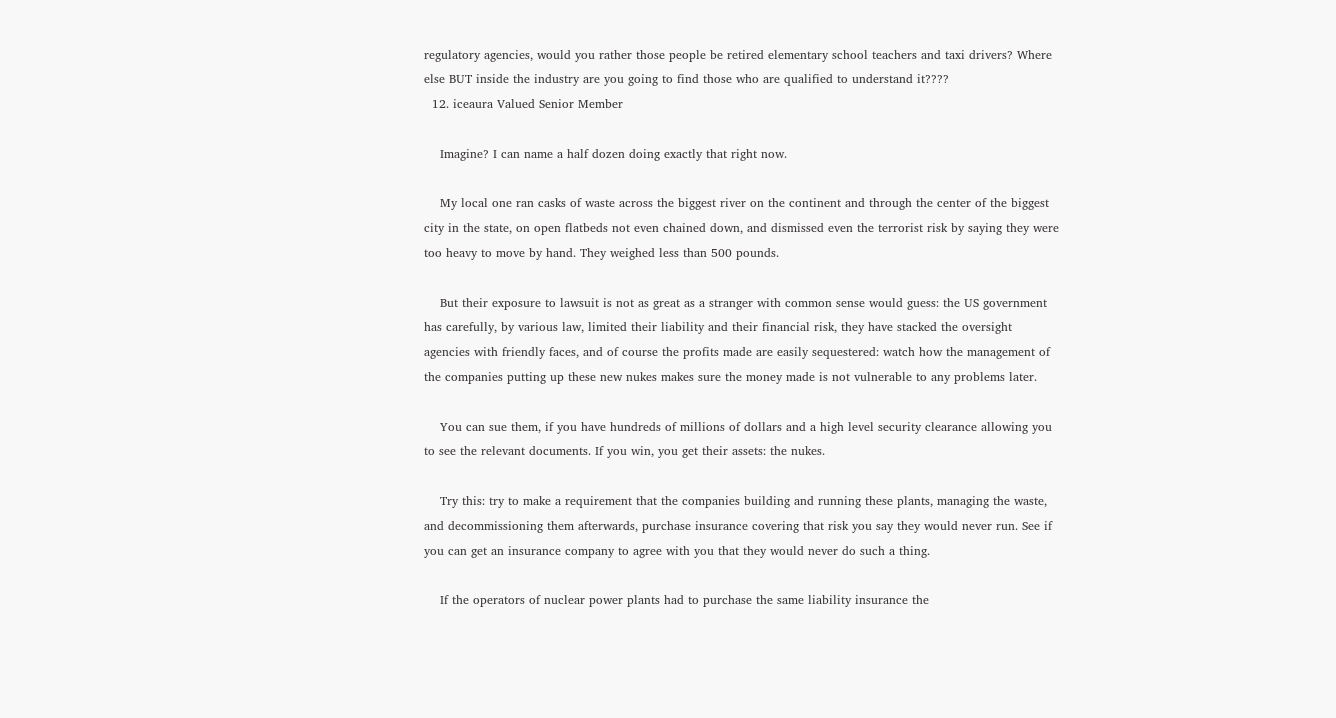regulatory agencies, would you rather those people be retired elementary school teachers and taxi drivers? Where else BUT inside the industry are you going to find those who are qualified to understand it????
  12. iceaura Valued Senior Member

    Imagine? I can name a half dozen doing exactly that right now.

    My local one ran casks of waste across the biggest river on the continent and through the center of the biggest city in the state, on open flatbeds not even chained down, and dismissed even the terrorist risk by saying they were too heavy to move by hand. They weighed less than 500 pounds.

    But their exposure to lawsuit is not as great as a stranger with common sense would guess: the US government has carefully, by various law, limited their liability and their financial risk, they have stacked the oversight agencies with friendly faces, and of course the profits made are easily sequestered: watch how the management of the companies putting up these new nukes makes sure the money made is not vulnerable to any problems later.

    You can sue them, if you have hundreds of millions of dollars and a high level security clearance allowing you to see the relevant documents. If you win, you get their assets: the nukes.

    Try this: try to make a requirement that the companies building and running these plants, managing the waste, and decommissioning them afterwards, purchase insurance covering that risk you say they would never run. See if you can get an insurance company to agree with you that they would never do such a thing.

    If the operators of nuclear power plants had to purchase the same liability insurance the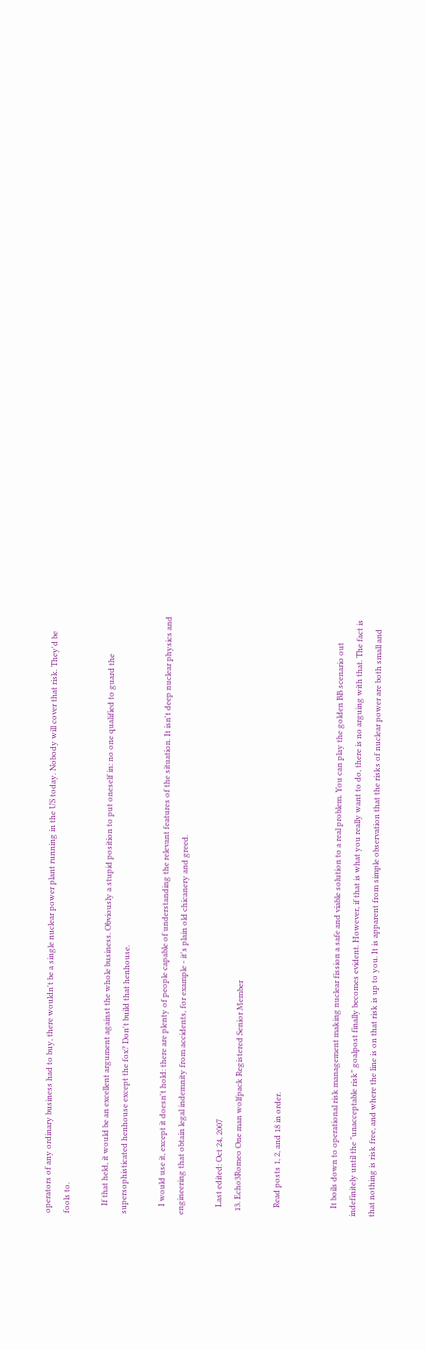operators of any ordinary business had to buy, there wouldn't be a single nuclear power plant running in the US today. Nobody will cover that risk. They'd be fools to.

    If that held, it would be an excellent argument against the whole business. Obviously a stupid position to put oneself in: no one qualified to guard the supersophisticated henhouse except the fox? Don't build that henhouse.

    I would use it, except it doesn't hold: there are plenty of people capable of understanding the relevant features of the situation. It isn't deep nuclear physics and engineering that obtain legal indemnity from accidents, for example - it's plain old chicanery and greed.

    Last edited: Oct 24, 2007
  13. Echo3Romeo One man wolfpack Registered Senior Member

    Read posts 1, 2, and 18 in order.


    It boils down to operational risk management making nuclear fission a safe and viable solution to a real problem. You can play the golden BB scenario out indefinitely until the "unacceptable risk" goalpost finally becomes evident. However, if that is what you really want to do, there is no arguing with that. The fact is that nothing is risk free, and where the line is on that risk is up to you. It is apparent from simple observation that the risks of nuclear power are both small and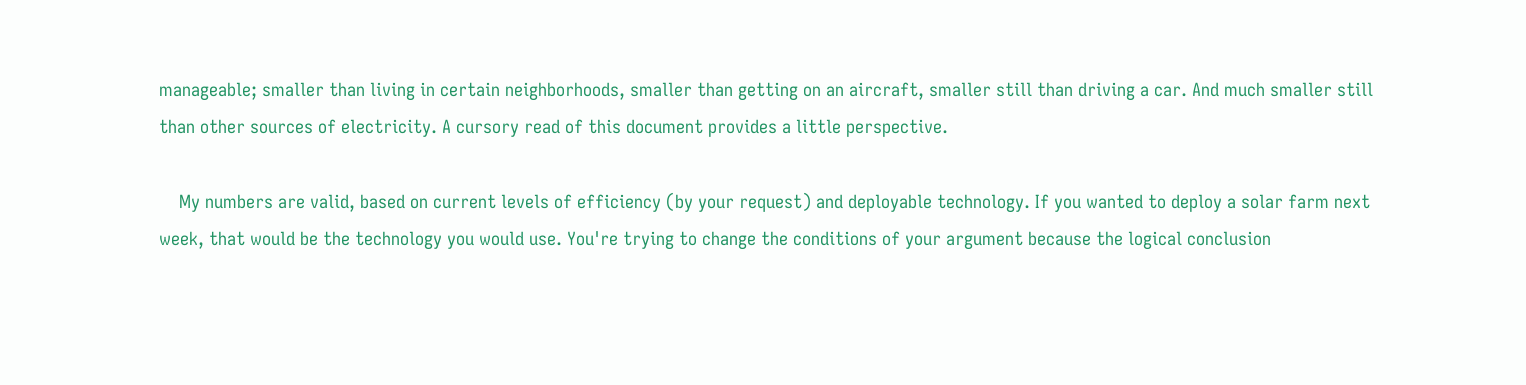manageable; smaller than living in certain neighborhoods, smaller than getting on an aircraft, smaller still than driving a car. And much smaller still than other sources of electricity. A cursory read of this document provides a little perspective.

    My numbers are valid, based on current levels of efficiency (by your request) and deployable technology. If you wanted to deploy a solar farm next week, that would be the technology you would use. You're trying to change the conditions of your argument because the logical conclusion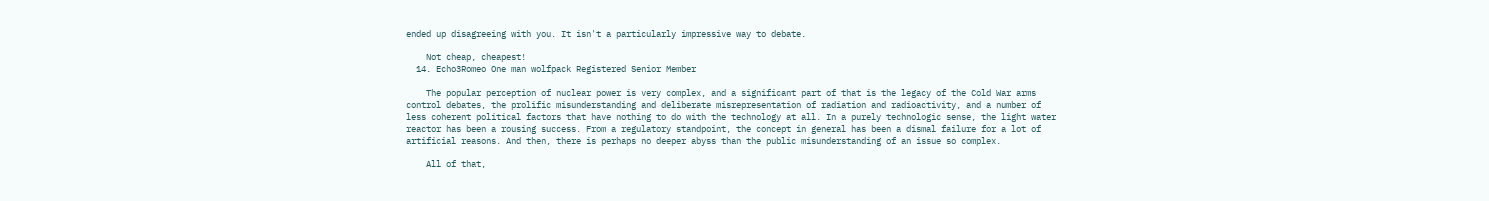ended up disagreeing with you. It isn't a particularly impressive way to debate.

    Not cheap, cheapest!
  14. Echo3Romeo One man wolfpack Registered Senior Member

    The popular perception of nuclear power is very complex, and a significant part of that is the legacy of the Cold War arms control debates, the prolific misunderstanding and deliberate misrepresentation of radiation and radioactivity, and a number of less coherent political factors that have nothing to do with the technology at all. In a purely technologic sense, the light water reactor has been a rousing success. From a regulatory standpoint, the concept in general has been a dismal failure for a lot of artificial reasons. And then, there is perhaps no deeper abyss than the public misunderstanding of an issue so complex.

    All of that,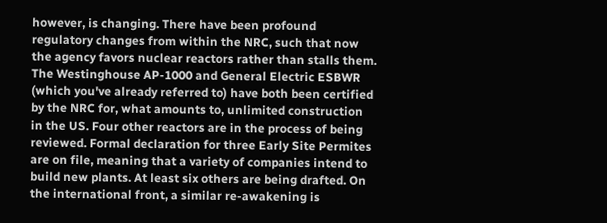however, is changing. There have been profound regulatory changes from within the NRC, such that now the agency favors nuclear reactors rather than stalls them. The Westinghouse AP-1000 and General Electric ESBWR (which you've already referred to) have both been certified by the NRC for, what amounts to, unlimited construction in the US. Four other reactors are in the process of being reviewed. Formal declaration for three Early Site Permites are on file, meaning that a variety of companies intend to build new plants. At least six others are being drafted. On the international front, a similar re-awakening is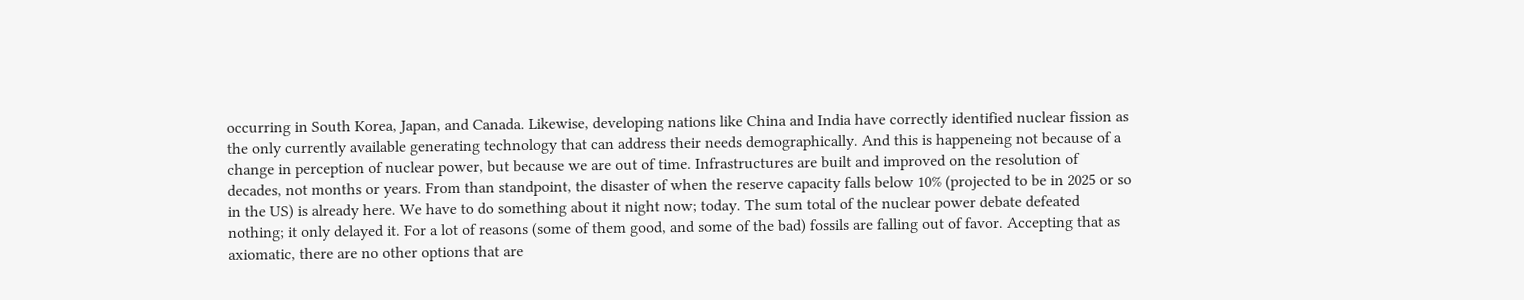occurring in South Korea, Japan, and Canada. Likewise, developing nations like China and India have correctly identified nuclear fission as the only currently available generating technology that can address their needs demographically. And this is happeneing not because of a change in perception of nuclear power, but because we are out of time. Infrastructures are built and improved on the resolution of decades, not months or years. From than standpoint, the disaster of when the reserve capacity falls below 10% (projected to be in 2025 or so in the US) is already here. We have to do something about it night now; today. The sum total of the nuclear power debate defeated nothing; it only delayed it. For a lot of reasons (some of them good, and some of the bad) fossils are falling out of favor. Accepting that as axiomatic, there are no other options that are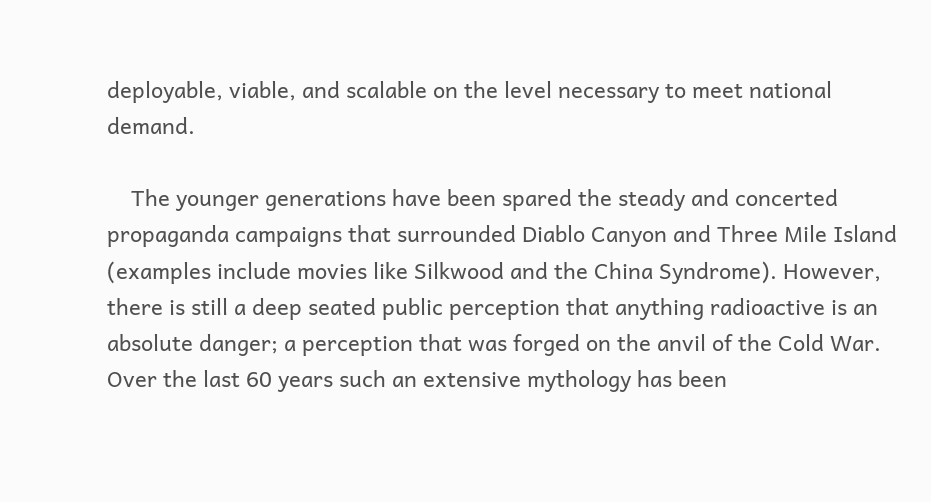deployable, viable, and scalable on the level necessary to meet national demand.

    The younger generations have been spared the steady and concerted propaganda campaigns that surrounded Diablo Canyon and Three Mile Island (examples include movies like Silkwood and the China Syndrome). However, there is still a deep seated public perception that anything radioactive is an absolute danger; a perception that was forged on the anvil of the Cold War. Over the last 60 years such an extensive mythology has been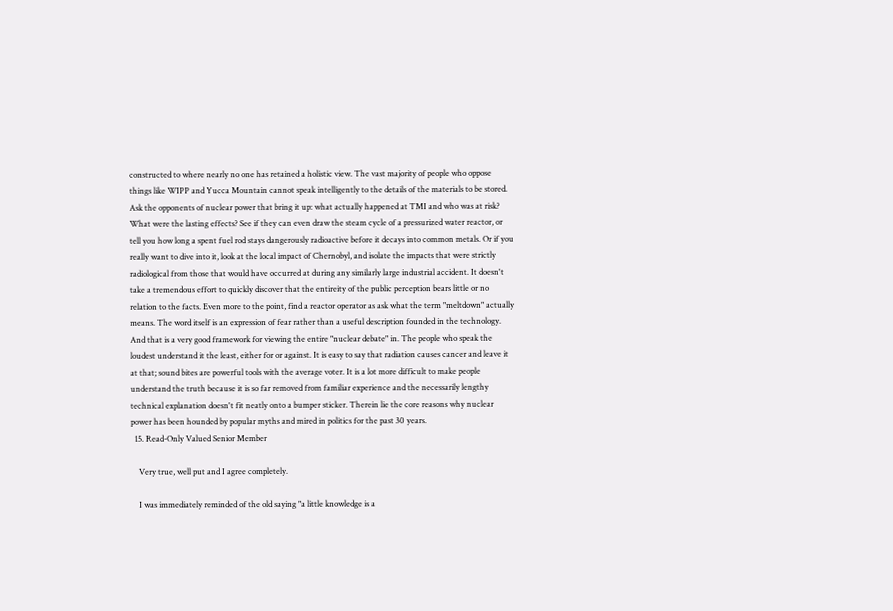constructed to where nearly no one has retained a holistic view. The vast majority of people who oppose things like WIPP and Yucca Mountain cannot speak intelligently to the details of the materials to be stored. Ask the opponents of nuclear power that bring it up: what actually happened at TMI and who was at risk? What were the lasting effects? See if they can even draw the steam cycle of a pressurized water reactor, or tell you how long a spent fuel rod stays dangerously radioactive before it decays into common metals. Or if you really want to dive into it, look at the local impact of Chernobyl, and isolate the impacts that were strictly radiological from those that would have occurred at during any similarly large industrial accident. It doesn't take a tremendous effort to quickly discover that the entireity of the public perception bears little or no relation to the facts. Even more to the point, find a reactor operator as ask what the term "meltdown" actually means. The word itself is an expression of fear rather than a useful description founded in the technology. And that is a very good framework for viewing the entire "nuclear debate" in. The people who speak the loudest understand it the least, either for or against. It is easy to say that radiation causes cancer and leave it at that; sound bites are powerful tools with the average voter. It is a lot more difficult to make people understand the truth because it is so far removed from familiar experience and the necessarily lengthy technical explanation doesn't fit neatly onto a bumper sticker. Therein lie the core reasons why nuclear power has been hounded by popular myths and mired in politics for the past 30 years.
  15. Read-Only Valued Senior Member

    Very true, well put and I agree completely.

    I was immediately reminded of the old saying "a little knowledge is a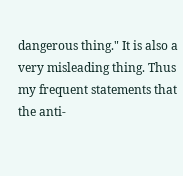dangerous thing." It is also a very misleading thing. Thus my frequent statements that the anti-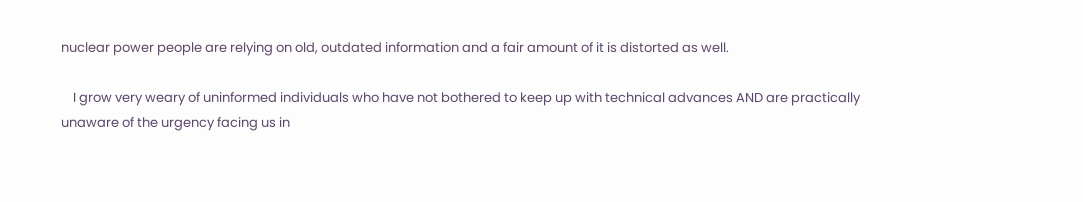nuclear power people are relying on old, outdated information and a fair amount of it is distorted as well.

    I grow very weary of uninformed individuals who have not bothered to keep up with technical advances AND are practically unaware of the urgency facing us in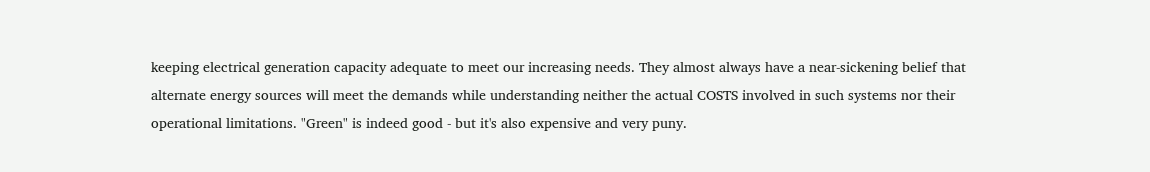keeping electrical generation capacity adequate to meet our increasing needs. They almost always have a near-sickening belief that alternate energy sources will meet the demands while understanding neither the actual COSTS involved in such systems nor their operational limitations. "Green" is indeed good - but it's also expensive and very puny.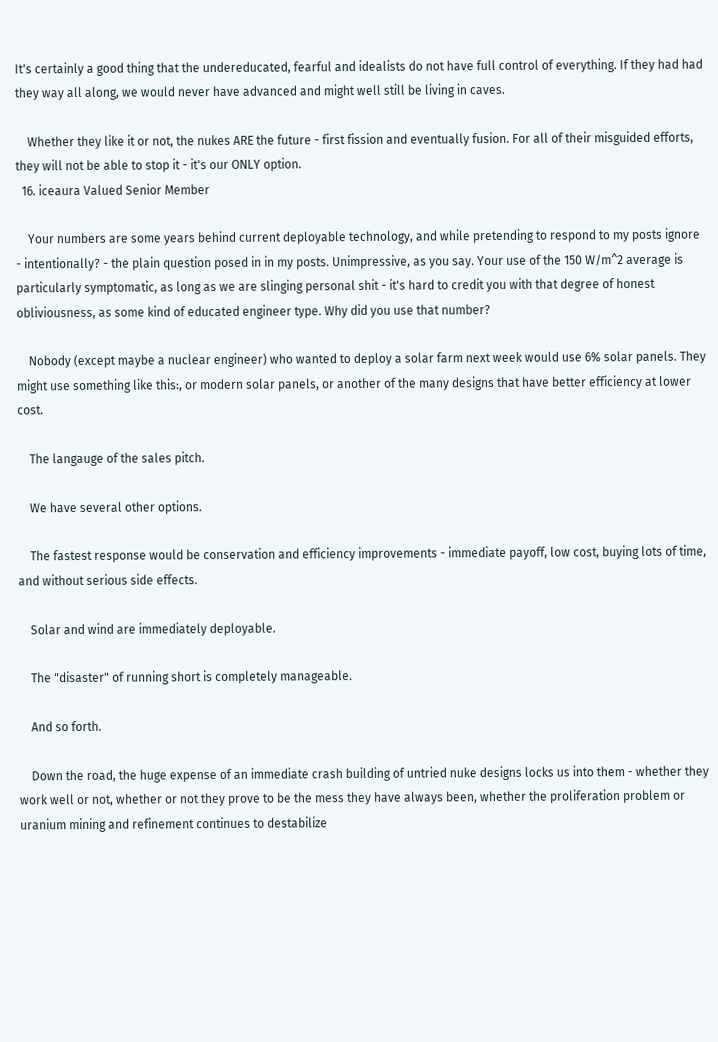It's certainly a good thing that the undereducated, fearful and idealists do not have full control of everything. If they had had they way all along, we would never have advanced and might well still be living in caves.

    Whether they like it or not, the nukes ARE the future - first fission and eventually fusion. For all of their misguided efforts, they will not be able to stop it - it's our ONLY option.
  16. iceaura Valued Senior Member

    Your numbers are some years behind current deployable technology, and while pretending to respond to my posts ignore - intentionally? - the plain question posed in in my posts. Unimpressive, as you say. Your use of the 150 W/m^2 average is particularly symptomatic, as long as we are slinging personal shit - it's hard to credit you with that degree of honest obliviousness, as some kind of educated engineer type. Why did you use that number?

    Nobody (except maybe a nuclear engineer) who wanted to deploy a solar farm next week would use 6% solar panels. They might use something like this:, or modern solar panels, or another of the many designs that have better efficiency at lower cost.

    The langauge of the sales pitch.

    We have several other options.

    The fastest response would be conservation and efficiency improvements - immediate payoff, low cost, buying lots of time, and without serious side effects.

    Solar and wind are immediately deployable.

    The "disaster" of running short is completely manageable.

    And so forth.

    Down the road, the huge expense of an immediate crash building of untried nuke designs locks us into them - whether they work well or not, whether or not they prove to be the mess they have always been, whether the proliferation problem or uranium mining and refinement continues to destabilize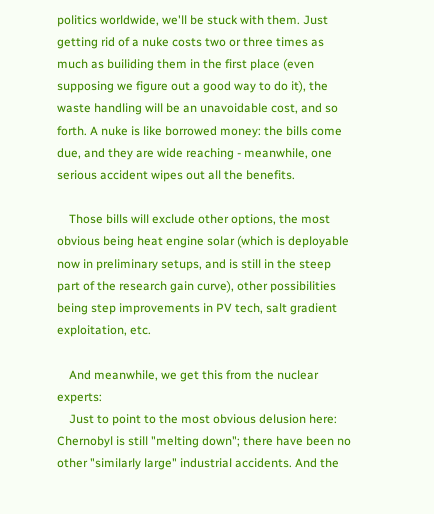politics worldwide, we'll be stuck with them. Just getting rid of a nuke costs two or three times as much as builiding them in the first place (even supposing we figure out a good way to do it), the waste handling will be an unavoidable cost, and so forth. A nuke is like borrowed money: the bills come due, and they are wide reaching - meanwhile, one serious accident wipes out all the benefits.

    Those bills will exclude other options, the most obvious being heat engine solar (which is deployable now in preliminary setups, and is still in the steep part of the research gain curve), other possibilities being step improvements in PV tech, salt gradient exploitation, etc.

    And meanwhile, we get this from the nuclear experts:
    Just to point to the most obvious delusion here: Chernobyl is still "melting down"; there have been no other "similarly large" industrial accidents. And the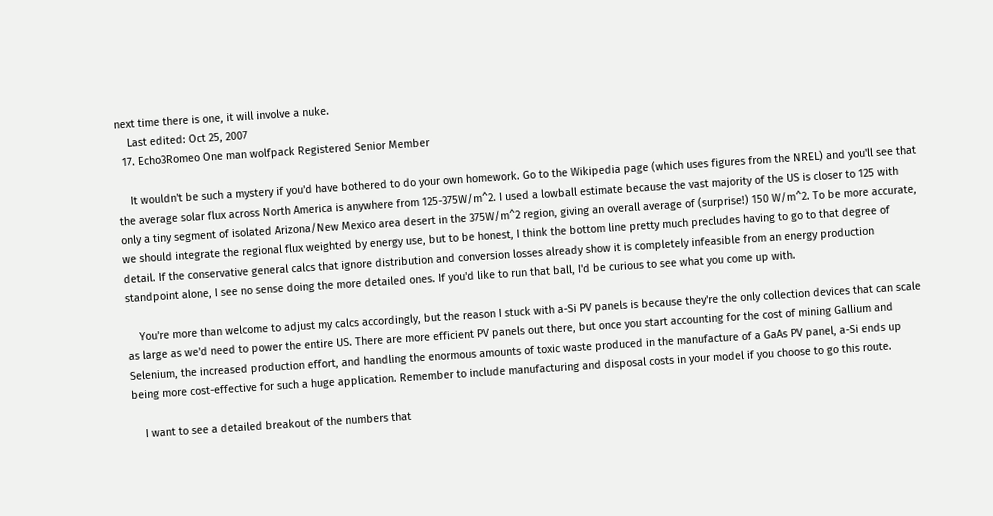next time there is one, it will involve a nuke.
    Last edited: Oct 25, 2007
  17. Echo3Romeo One man wolfpack Registered Senior Member

    It wouldn't be such a mystery if you'd have bothered to do your own homework. Go to the Wikipedia page (which uses figures from the NREL) and you'll see that the average solar flux across North America is anywhere from 125-375W/m^2. I used a lowball estimate because the vast majority of the US is closer to 125 with only a tiny segment of isolated Arizona/New Mexico area desert in the 375W/m^2 region, giving an overall average of (surprise!) 150 W/m^2. To be more accurate, we should integrate the regional flux weighted by energy use, but to be honest, I think the bottom line pretty much precludes having to go to that degree of detail. If the conservative general calcs that ignore distribution and conversion losses already show it is completely infeasible from an energy production standpoint alone, I see no sense doing the more detailed ones. If you'd like to run that ball, I'd be curious to see what you come up with.

    You're more than welcome to adjust my calcs accordingly, but the reason I stuck with a-Si PV panels is because they're the only collection devices that can scale as large as we'd need to power the entire US. There are more efficient PV panels out there, but once you start accounting for the cost of mining Gallium and Selenium, the increased production effort, and handling the enormous amounts of toxic waste produced in the manufacture of a GaAs PV panel, a-Si ends up being more cost-effective for such a huge application. Remember to include manufacturing and disposal costs in your model if you choose to go this route.

    I want to see a detailed breakout of the numbers that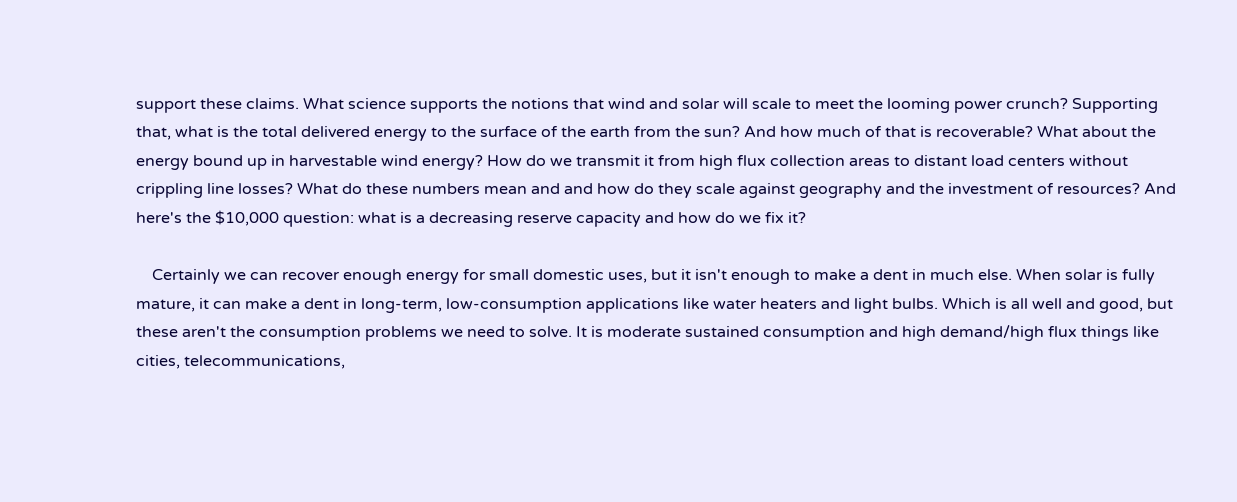support these claims. What science supports the notions that wind and solar will scale to meet the looming power crunch? Supporting that, what is the total delivered energy to the surface of the earth from the sun? And how much of that is recoverable? What about the energy bound up in harvestable wind energy? How do we transmit it from high flux collection areas to distant load centers without crippling line losses? What do these numbers mean and and how do they scale against geography and the investment of resources? And here's the $10,000 question: what is a decreasing reserve capacity and how do we fix it?

    Certainly we can recover enough energy for small domestic uses, but it isn't enough to make a dent in much else. When solar is fully mature, it can make a dent in long-term, low-consumption applications like water heaters and light bulbs. Which is all well and good, but these aren't the consumption problems we need to solve. It is moderate sustained consumption and high demand/high flux things like cities, telecommunications,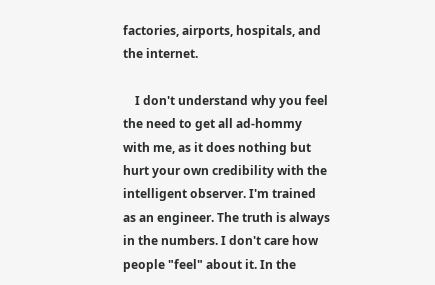factories, airports, hospitals, and the internet.

    I don't understand why you feel the need to get all ad-hommy with me, as it does nothing but hurt your own credibility with the intelligent observer. I'm trained as an engineer. The truth is always in the numbers. I don't care how people "feel" about it. In the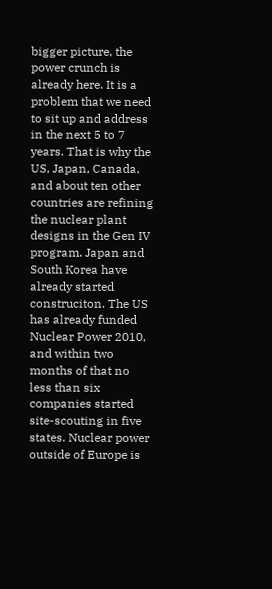bigger picture, the power crunch is already here. It is a problem that we need to sit up and address in the next 5 to 7 years. That is why the US, Japan, Canada, and about ten other countries are refining the nuclear plant designs in the Gen IV program. Japan and South Korea have already started construciton. The US has already funded Nuclear Power 2010, and within two months of that no less than six companies started site-scouting in five states. Nuclear power outside of Europe is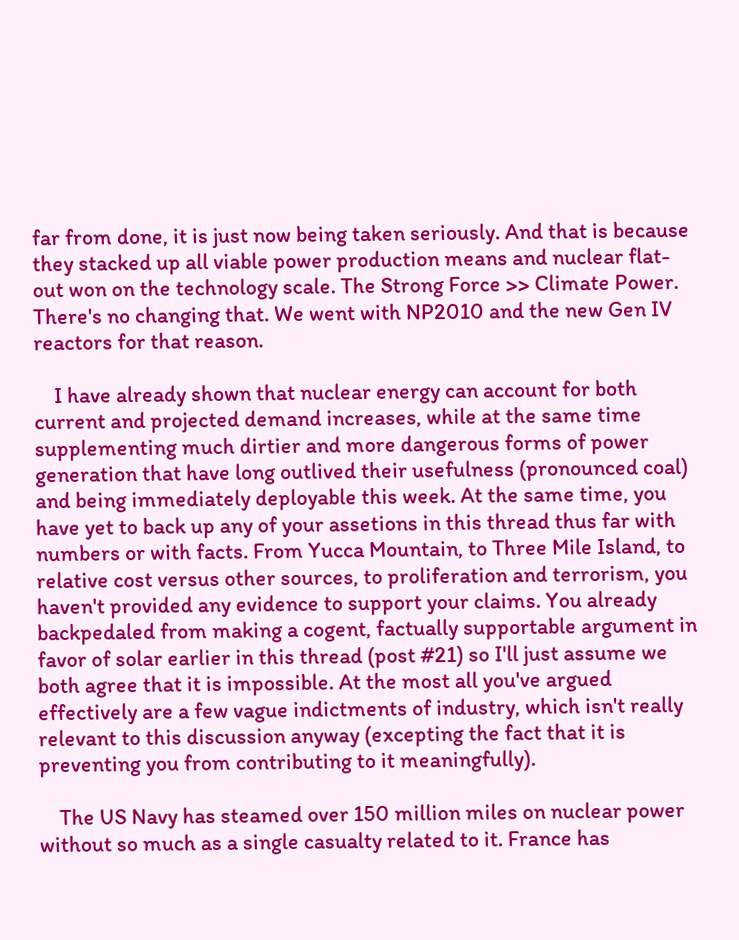far from done, it is just now being taken seriously. And that is because they stacked up all viable power production means and nuclear flat-out won on the technology scale. The Strong Force >> Climate Power. There's no changing that. We went with NP2010 and the new Gen IV reactors for that reason.

    I have already shown that nuclear energy can account for both current and projected demand increases, while at the same time supplementing much dirtier and more dangerous forms of power generation that have long outlived their usefulness (pronounced coal) and being immediately deployable this week. At the same time, you have yet to back up any of your assetions in this thread thus far with numbers or with facts. From Yucca Mountain, to Three Mile Island, to relative cost versus other sources, to proliferation and terrorism, you haven't provided any evidence to support your claims. You already backpedaled from making a cogent, factually supportable argument in favor of solar earlier in this thread (post #21) so I'll just assume we both agree that it is impossible. At the most all you've argued effectively are a few vague indictments of industry, which isn't really relevant to this discussion anyway (excepting the fact that it is preventing you from contributing to it meaningfully).

    The US Navy has steamed over 150 million miles on nuclear power without so much as a single casualty related to it. France has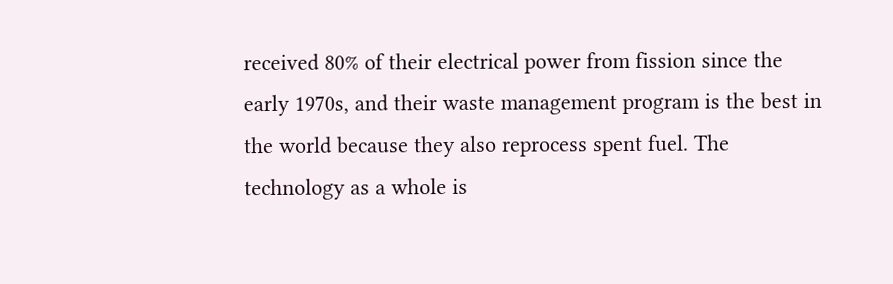received 80% of their electrical power from fission since the early 1970s, and their waste management program is the best in the world because they also reprocess spent fuel. The technology as a whole is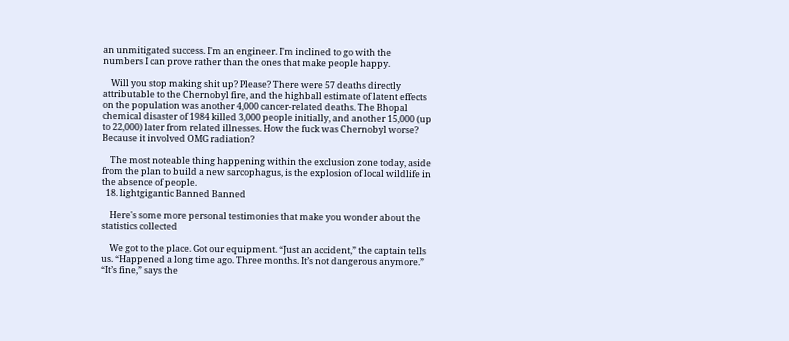an unmitigated success. I'm an engineer. I'm inclined to go with the numbers I can prove rather than the ones that make people happy.

    Will you stop making shit up? Please? There were 57 deaths directly attributable to the Chernobyl fire, and the highball estimate of latent effects on the population was another 4,000 cancer-related deaths. The Bhopal chemical disaster of 1984 killed 3,000 people initially, and another 15,000 (up to 22,000) later from related illnesses. How the fuck was Chernobyl worse? Because it involved OMG radiation?

    The most noteable thing happening within the exclusion zone today, aside from the plan to build a new sarcophagus, is the explosion of local wildlife in the absence of people.
  18. lightgigantic Banned Banned

    Here's some more personal testimonies that make you wonder about the statistics collected

    We got to the place. Got our equipment. “Just an accident,” the captain tells us. “Happened a long time ago. Three months. It’s not dangerous anymore.” “It’s fine,” says the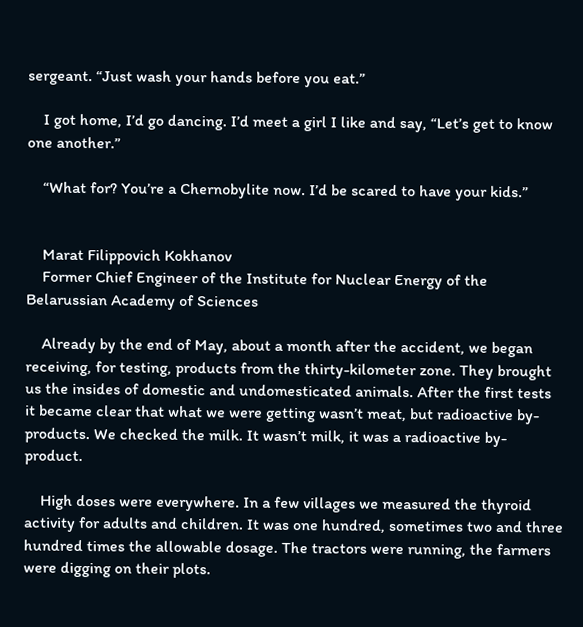sergeant. “Just wash your hands before you eat.”

    I got home, I’d go dancing. I’d meet a girl I like and say, “Let’s get to know one another.”

    “What for? You’re a Chernobylite now. I’d be scared to have your kids.”


    Marat Filippovich Kokhanov
    Former Chief Engineer of the Institute for Nuclear Energy of the Belarussian Academy of Sciences

    Already by the end of May, about a month after the accident, we began receiving, for testing, products from the thirty-kilometer zone. They brought us the insides of domestic and undomesticated animals. After the first tests it became clear that what we were getting wasn’t meat, but radioactive by-products. We checked the milk. It wasn’t milk, it was a radioactive by-product.

    High doses were everywhere. In a few villages we measured the thyroid activity for adults and children. It was one hundred, sometimes two and three hundred times the allowable dosage. The tractors were running, the farmers were digging on their plots.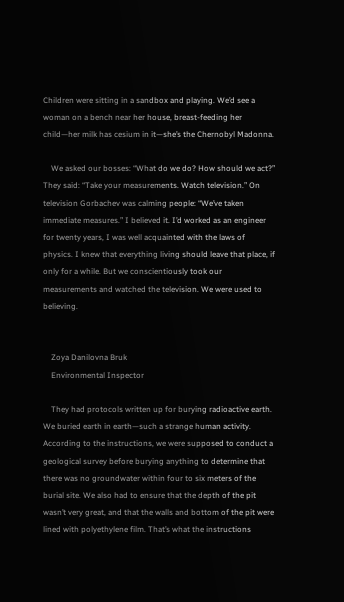Children were sitting in a sandbox and playing. We’d see a woman on a bench near her house, breast-feeding her child—her milk has cesium in it—she’s the Chernobyl Madonna.

    We asked our bosses: “What do we do? How should we act?” They said: “Take your measurements. Watch television.” On television Gorbachev was calming people: “We’ve taken immediate measures.” I believed it. I’d worked as an engineer for twenty years, I was well acquainted with the laws of physics. I knew that everything living should leave that place, if only for a while. But we conscientiously took our measurements and watched the television. We were used to believing.


    Zoya Danilovna Bruk
    Environmental Inspector

    They had protocols written up for burying radioactive earth. We buried earth in earth—such a strange human activity. According to the instructions, we were supposed to conduct a geological survey before burying anything to determine that there was no groundwater within four to six meters of the burial site. We also had to ensure that the depth of the pit wasn’t very great, and that the walls and bottom of the pit were lined with polyethylene film. That’s what the instructions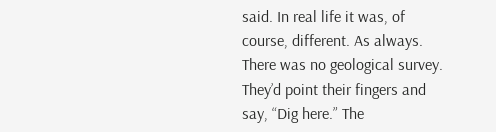said. In real life it was, of course, different. As always. There was no geological survey. They’d point their fingers and say, “Dig here.” The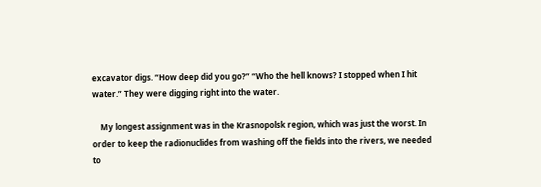excavator digs. “How deep did you go?” “Who the hell knows? I stopped when I hit water.” They were digging right into the water.

    My longest assignment was in the Krasnopolsk region, which was just the worst. In order to keep the radionuclides from washing off the fields into the rivers, we needed to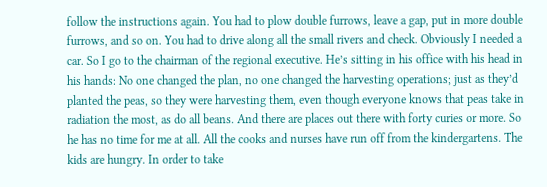follow the instructions again. You had to plow double furrows, leave a gap, put in more double furrows, and so on. You had to drive along all the small rivers and check. Obviously I needed a car. So I go to the chairman of the regional executive. He’s sitting in his office with his head in his hands: No one changed the plan, no one changed the harvesting operations; just as they’d planted the peas, so they were harvesting them, even though everyone knows that peas take in radiation the most, as do all beans. And there are places out there with forty curies or more. So he has no time for me at all. All the cooks and nurses have run off from the kindergartens. The kids are hungry. In order to take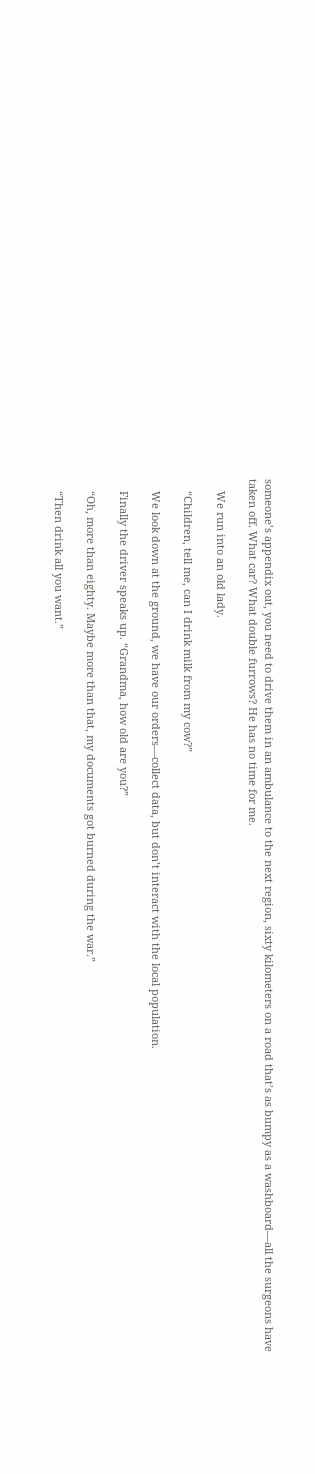someone’s appendix out, you need to drive them in an ambulance to the next region, sixty kilometers on a road that’s as bumpy as a washboard—all the surgeons have taken off. What car? What double furrows? He has no time for me.

    We run into an old lady.

    “Children, tell me, can I drink milk from my cow?”

    We look down at the ground, we have our orders—collect data, but don’t interact with the local population.

    Finally the driver speaks up. “Grandma, how old are you?”

    “Oh, more than eighty. Maybe more than that, my documents got burned during the war.”

    “Then drink all you want.”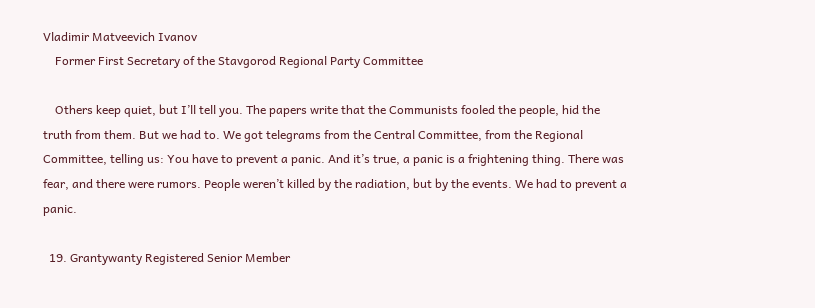Vladimir Matveevich Ivanov
    Former First Secretary of the Stavgorod Regional Party Committee

    Others keep quiet, but I’ll tell you. The papers write that the Communists fooled the people, hid the truth from them. But we had to. We got telegrams from the Central Committee, from the Regional Committee, telling us: You have to prevent a panic. And it’s true, a panic is a frightening thing. There was fear, and there were rumors. People weren’t killed by the radiation, but by the events. We had to prevent a panic.

  19. Grantywanty Registered Senior Member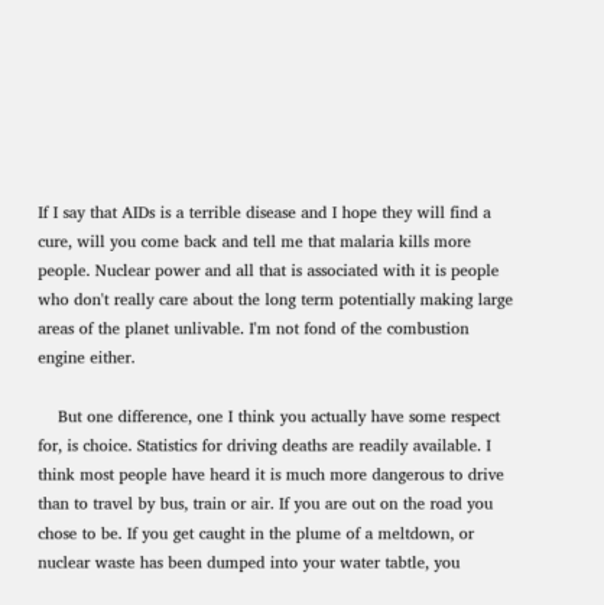If I say that AIDs is a terrible disease and I hope they will find a cure, will you come back and tell me that malaria kills more people. Nuclear power and all that is associated with it is people who don't really care about the long term potentially making large areas of the planet unlivable. I'm not fond of the combustion engine either.

    But one difference, one I think you actually have some respect for, is choice. Statistics for driving deaths are readily available. I think most people have heard it is much more dangerous to drive than to travel by bus, train or air. If you are out on the road you chose to be. If you get caught in the plume of a meltdown, or nuclear waste has been dumped into your water tabtle, you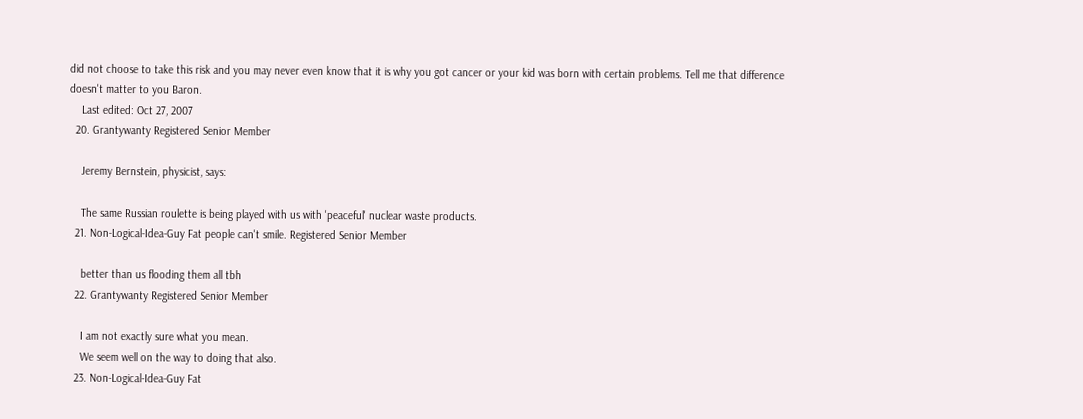did not choose to take this risk and you may never even know that it is why you got cancer or your kid was born with certain problems. Tell me that difference doesn't matter to you Baron.
    Last edited: Oct 27, 2007
  20. Grantywanty Registered Senior Member

    Jeremy Bernstein, physicist, says:

    The same Russian roulette is being played with us with 'peaceful' nuclear waste products.
  21. Non-Logical-Idea-Guy Fat people can't smile. Registered Senior Member

    better than us flooding them all tbh
  22. Grantywanty Registered Senior Member

    I am not exactly sure what you mean.
    We seem well on the way to doing that also.
  23. Non-Logical-Idea-Guy Fat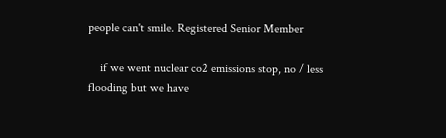people can't smile. Registered Senior Member

    if we went nuclear co2 emissions stop, no / less flooding but we have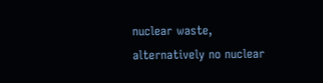nuclear waste, alternatively no nuclear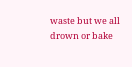waste but we all drown or bake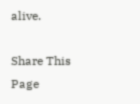alive.

Share This Page